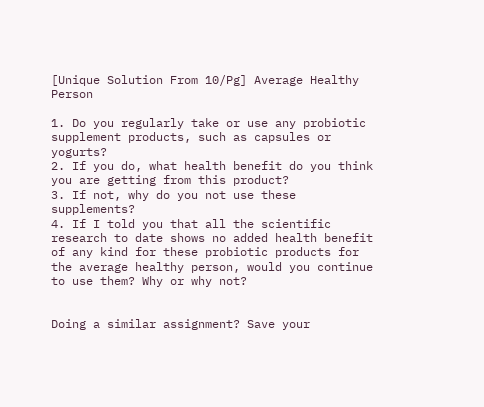[Unique Solution From 10/Pg] Average Healthy Person

1. Do you regularly take or use any probiotic supplement products, such as capsules or yogurts?
2. If you do, what health benefit do you think you are getting from this product?
3. If not, why do you not use these supplements?
4. If I told you that all the scientific research to date shows no added health benefit of any kind for these probiotic products for the average healthy person, would you continue to use them? Why or why not?


Doing a similar assignment? Save your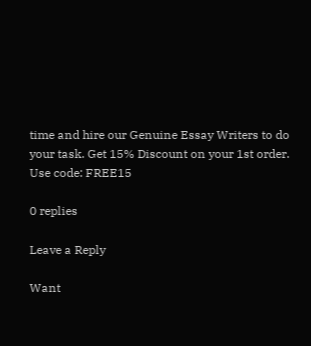time and hire our Genuine Essay Writers to do your task. Get 15% Discount on your 1st order. Use code: FREE15

0 replies

Leave a Reply

Want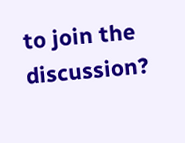to join the discussion?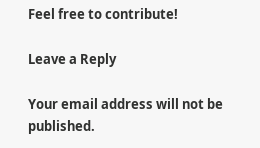Feel free to contribute!

Leave a Reply

Your email address will not be published.